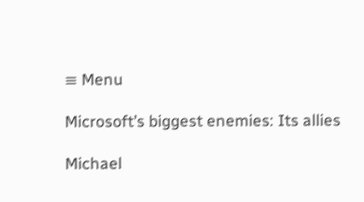≡ Menu

Microsoft’s biggest enemies: Its allies

Michael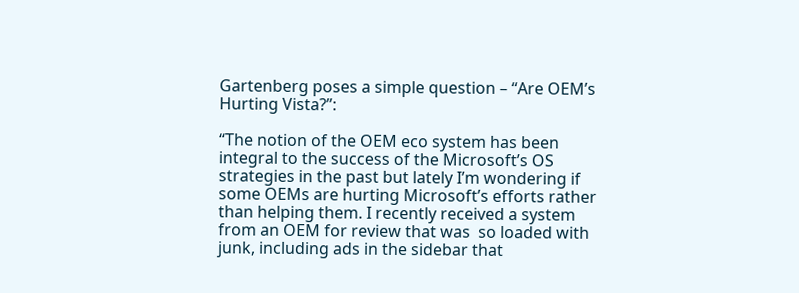Gartenberg poses a simple question – “Are OEM’s Hurting Vista?”:

“The notion of the OEM eco system has been integral to the success of the Microsoft’s OS strategies in the past but lately I’m wondering if some OEMs are hurting Microsoft’s efforts rather than helping them. I recently received a system from an OEM for review that was  so loaded with junk, including ads in the sidebar that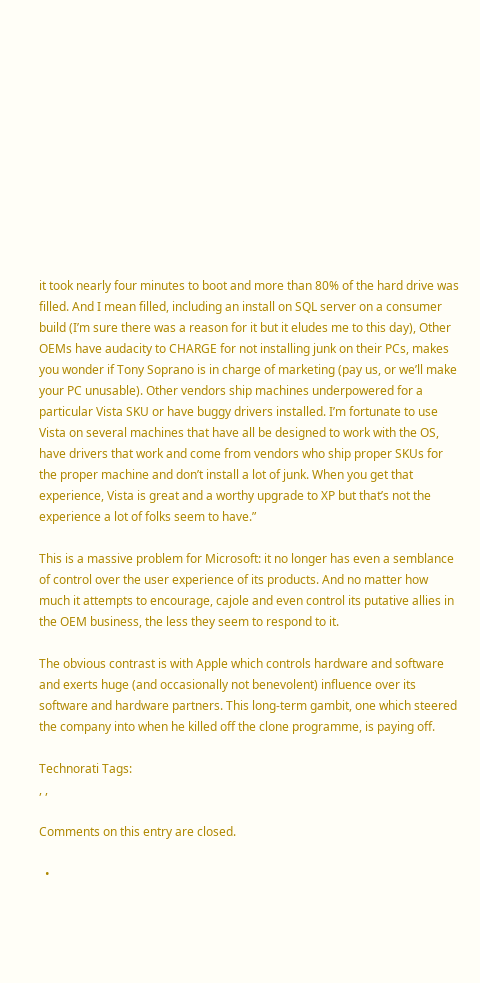it took nearly four minutes to boot and more than 80% of the hard drive was filled. And I mean filled, including an install on SQL server on a consumer build (I’m sure there was a reason for it but it eludes me to this day), Other OEMs have audacity to CHARGE for not installing junk on their PCs, makes you wonder if Tony Soprano is in charge of marketing (pay us, or we’ll make your PC unusable). Other vendors ship machines underpowered for a particular Vista SKU or have buggy drivers installed. I’m fortunate to use Vista on several machines that have all be designed to work with the OS, have drivers that work and come from vendors who ship proper SKUs for the proper machine and don’t install a lot of junk. When you get that experience, Vista is great and a worthy upgrade to XP but that’s not the experience a lot of folks seem to have.”

This is a massive problem for Microsoft: it no longer has even a semblance of control over the user experience of its products. And no matter how much it attempts to encourage, cajole and even control its putative allies in the OEM business, the less they seem to respond to it.

The obvious contrast is with Apple which controls hardware and software and exerts huge (and occasionally not benevolent) influence over its software and hardware partners. This long-term gambit, one which steered the company into when he killed off the clone programme, is paying off.

Technorati Tags:
, ,

Comments on this entry are closed.

  •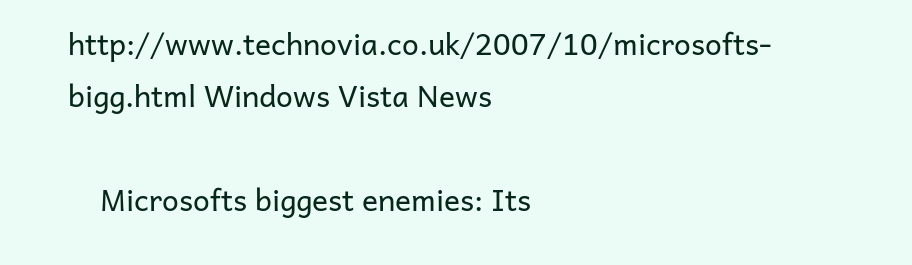http://www.technovia.co.uk/2007/10/microsofts-bigg.html Windows Vista News

    Microsofts biggest enemies: Its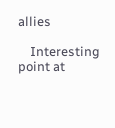allies

    Interesting point at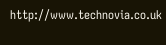http://www.technovia.co.uk